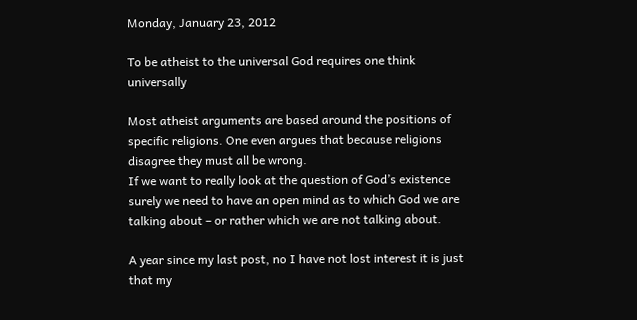Monday, January 23, 2012

To be atheist to the universal God requires one think universally

Most atheist arguments are based around the positions of specific religions. One even argues that because religions disagree they must all be wrong.
If we want to really look at the question of God’s existence surely we need to have an open mind as to which God we are talking about – or rather which we are not talking about.

A year since my last post, no I have not lost interest it is just that my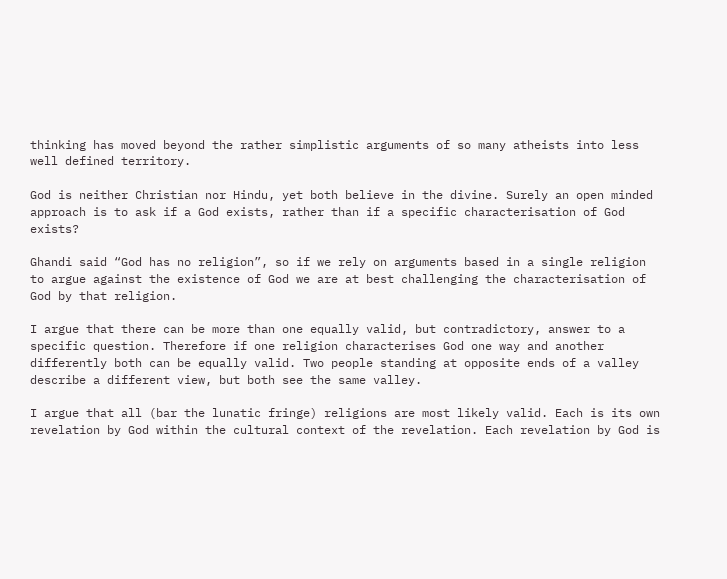thinking has moved beyond the rather simplistic arguments of so many atheists into less well defined territory.

God is neither Christian nor Hindu, yet both believe in the divine. Surely an open minded approach is to ask if a God exists, rather than if a specific characterisation of God exists?

Ghandi said “God has no religion”, so if we rely on arguments based in a single religion to argue against the existence of God we are at best challenging the characterisation of God by that religion.

I argue that there can be more than one equally valid, but contradictory, answer to a specific question. Therefore if one religion characterises God one way and another differently both can be equally valid. Two people standing at opposite ends of a valley describe a different view, but both see the same valley.

I argue that all (bar the lunatic fringe) religions are most likely valid. Each is its own revelation by God within the cultural context of the revelation. Each revelation by God is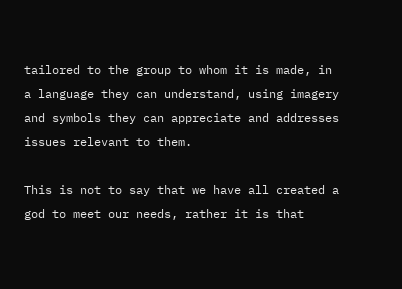tailored to the group to whom it is made, in a language they can understand, using imagery and symbols they can appreciate and addresses issues relevant to them.

This is not to say that we have all created a god to meet our needs, rather it is that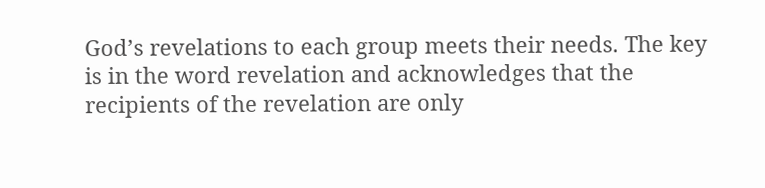God’s revelations to each group meets their needs. The key is in the word revelation and acknowledges that the recipients of the revelation are only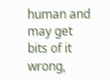human and may get bits of it wrong,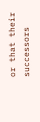or that their successors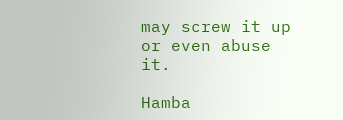may screw it up or even abuse it.

Hamba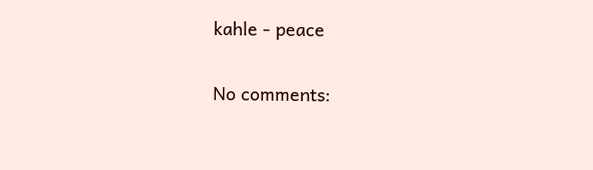kahle - peace

No comments: